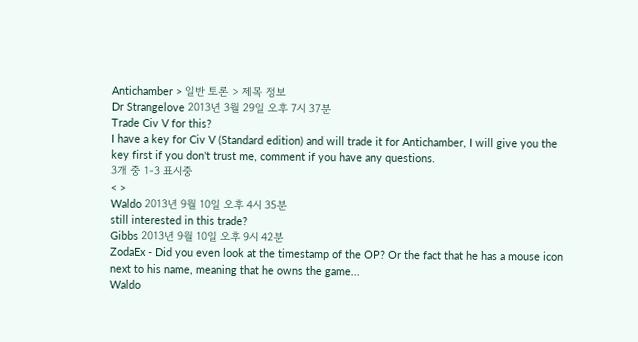Antichamber > 일반 토론 > 제목 정보
Dr Strangelove 2013년 3월 29일 오후 7시 37분
Trade Civ V for this?
I have a key for Civ V (Standard edition) and will trade it for Antichamber, I will give you the key first if you don't trust me, comment if you have any questions.
3개 중 1-3 표시중
< >
Waldo 2013년 9월 10일 오후 4시 35분
still interested in this trade?
Gibbs 2013년 9월 10일 오후 9시 42분
ZodaEx - Did you even look at the timestamp of the OP? Or the fact that he has a mouse icon next to his name, meaning that he owns the game...
Waldo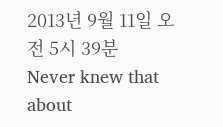2013년 9월 11일 오전 5시 39분
Never knew that about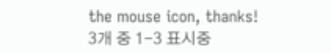the mouse icon, thanks!
3개 중 1-3 표시중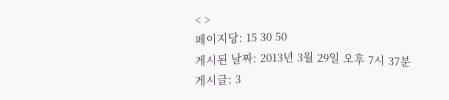< >
페이지당: 15 30 50
게시된 날짜: 2013년 3월 29일 오후 7시 37분
게시글: 3